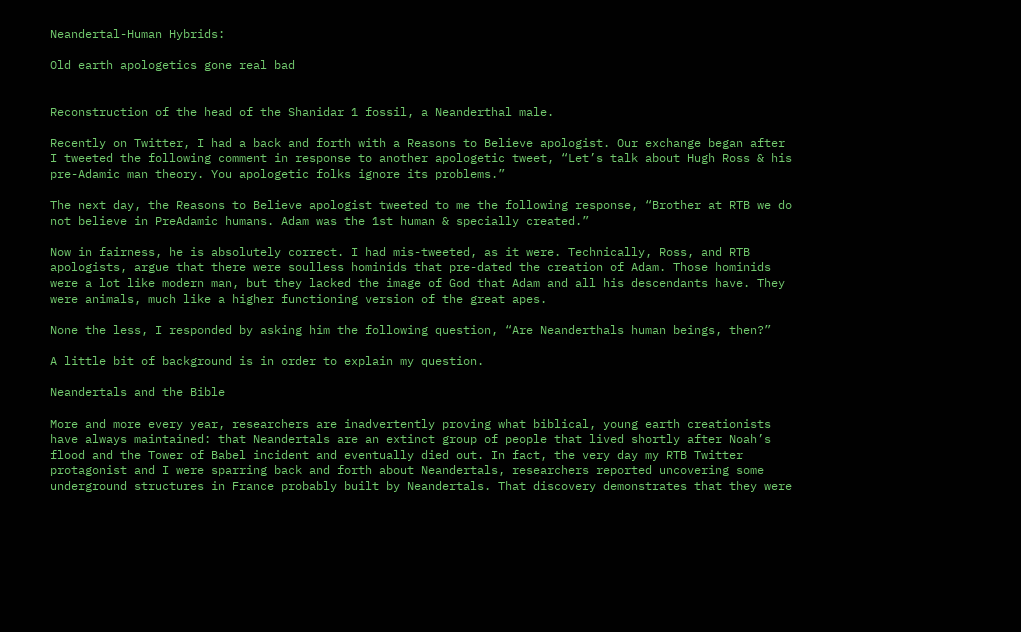Neandertal-Human Hybrids:

Old earth apologetics gone real bad


Reconstruction of the head of the Shanidar 1 fossil, a Neanderthal male.

Recently on Twitter, I had a back and forth with a Reasons to Believe apologist. Our exchange began after I tweeted the following comment in response to another apologetic tweet, “Let’s talk about Hugh Ross & his pre-Adamic man theory. You apologetic folks ignore its problems.”

The next day, the Reasons to Believe apologist tweeted to me the following response, “Brother at RTB we do not believe in PreAdamic humans. Adam was the 1st human & specially created.”

Now in fairness, he is absolutely correct. I had mis-tweeted, as it were. Technically, Ross, and RTB apologists, argue that there were soulless hominids that pre-dated the creation of Adam. Those hominids were a lot like modern man, but they lacked the image of God that Adam and all his descendants have. They were animals, much like a higher functioning version of the great apes.

None the less, I responded by asking him the following question, “Are Neanderthals human beings, then?”

A little bit of background is in order to explain my question.

Neandertals and the Bible

More and more every year, researchers are inadvertently proving what biblical, young earth creationists have always maintained: that Neandertals are an extinct group of people that lived shortly after Noah’s flood and the Tower of Babel incident and eventually died out. In fact, the very day my RTB Twitter protagonist and I were sparring back and forth about Neandertals, researchers reported uncovering some underground structures in France probably built by Neandertals. That discovery demonstrates that they were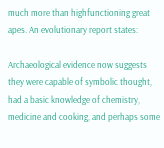much more than highfunctioning great apes. An evolutionary report states:

Archaeological evidence now suggests they were capable of symbolic thought, had a basic knowledge of chemistry, medicine and cooking, and perhaps some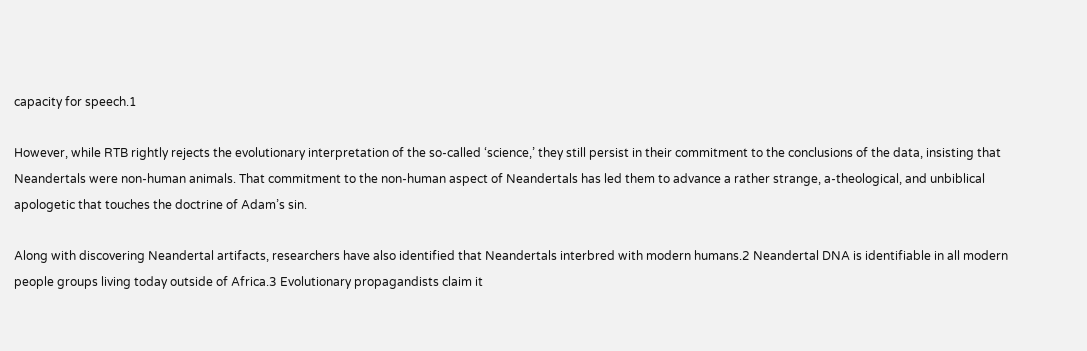capacity for speech.1

However, while RTB rightly rejects the evolutionary interpretation of the so-called ‘science,’ they still persist in their commitment to the conclusions of the data, insisting that Neandertals were non-human animals. That commitment to the non-human aspect of Neandertals has led them to advance a rather strange, a-theological, and unbiblical apologetic that touches the doctrine of Adam’s sin.

Along with discovering Neandertal artifacts, researchers have also identified that Neandertals interbred with modern humans.2 Neandertal DNA is identifiable in all modern people groups living today outside of Africa.3 Evolutionary propagandists claim it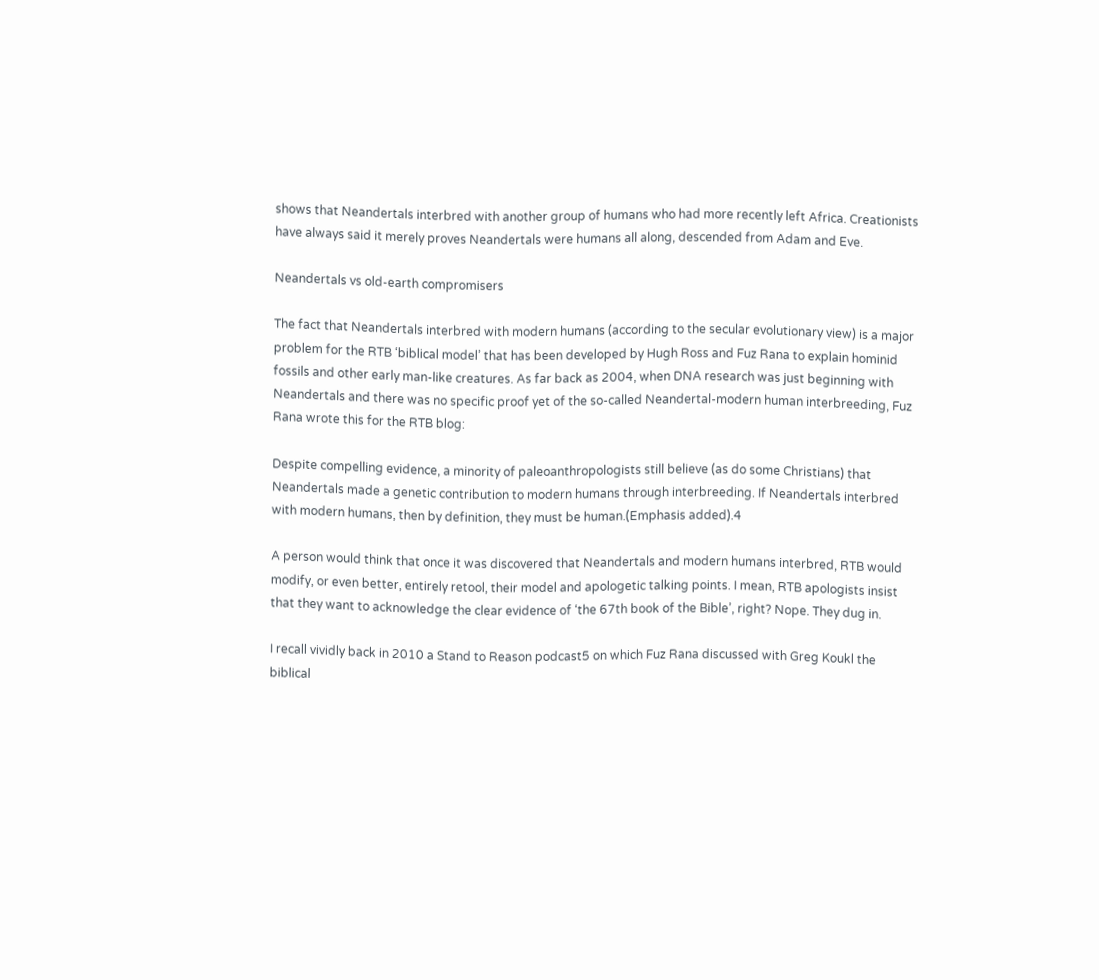shows that Neandertals interbred with another group of humans who had more recently left Africa. Creationists have always said it merely proves Neandertals were humans all along, descended from Adam and Eve.

Neandertals vs old-earth compromisers

The fact that Neandertals interbred with modern humans (according to the secular evolutionary view) is a major problem for the RTB ‘biblical model’ that has been developed by Hugh Ross and Fuz Rana to explain hominid fossils and other early man-like creatures. As far back as 2004, when DNA research was just beginning with Neandertals and there was no specific proof yet of the so-called Neandertal-modern human interbreeding, Fuz Rana wrote this for the RTB blog:

Despite compelling evidence, a minority of paleoanthropologists still believe (as do some Christians) that Neandertals made a genetic contribution to modern humans through interbreeding. If Neandertals interbred with modern humans, then by definition, they must be human.(Emphasis added).4

A person would think that once it was discovered that Neandertals and modern humans interbred, RTB would modify, or even better, entirely retool, their model and apologetic talking points. I mean, RTB apologists insist that they want to acknowledge the clear evidence of ‘the 67th book of the Bible’, right? Nope. They dug in.

I recall vividly back in 2010 a Stand to Reason podcast5 on which Fuz Rana discussed with Greg Koukl the biblical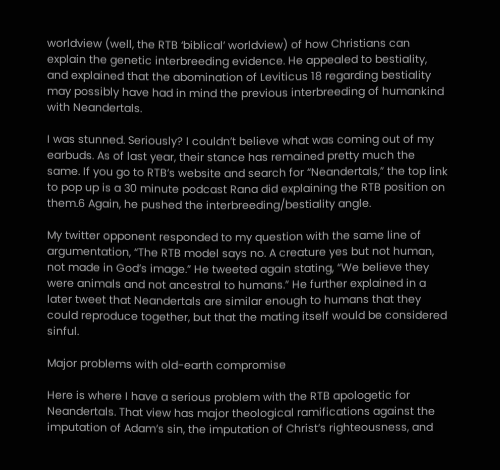worldview (well, the RTB ‘biblical’ worldview) of how Christians can explain the genetic interbreeding evidence. He appealed to bestiality, and explained that the abomination of Leviticus 18 regarding bestiality may possibly have had in mind the previous interbreeding of humankind with Neandertals.

I was stunned. Seriously? I couldn’t believe what was coming out of my earbuds. As of last year, their stance has remained pretty much the same. If you go to RTB’s website and search for “Neandertals,” the top link to pop up is a 30 minute podcast Rana did explaining the RTB position on them.6 Again, he pushed the interbreeding/bestiality angle.

My twitter opponent responded to my question with the same line of argumentation, “The RTB model says no. A creature yes but not human, not made in God’s image.” He tweeted again stating, “We believe they were animals and not ancestral to humans.” He further explained in a later tweet that Neandertals are similar enough to humans that they could reproduce together, but that the mating itself would be considered sinful.

Major problems with old-earth compromise

Here is where I have a serious problem with the RTB apologetic for Neandertals. That view has major theological ramifications against the imputation of Adam’s sin, the imputation of Christ’s righteousness, and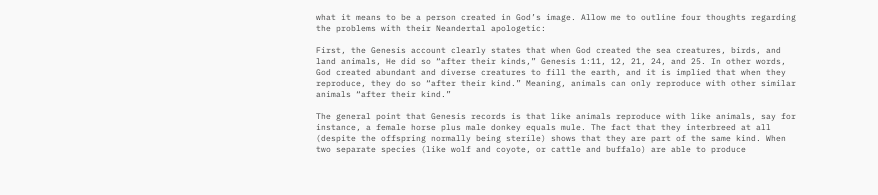what it means to be a person created in God’s image. Allow me to outline four thoughts regarding the problems with their Neandertal apologetic:

First, the Genesis account clearly states that when God created the sea creatures, birds, and land animals, He did so “after their kinds,” Genesis 1:11, 12, 21, 24, and 25. In other words, God created abundant and diverse creatures to fill the earth, and it is implied that when they reproduce, they do so “after their kind.” Meaning, animals can only reproduce with other similar animals “after their kind.”

The general point that Genesis records is that like animals reproduce with like animals, say for instance, a female horse plus male donkey equals mule. The fact that they interbreed at all (despite the offspring normally being sterile) shows that they are part of the same kind. When two separate species (like wolf and coyote, or cattle and buffalo) are able to produce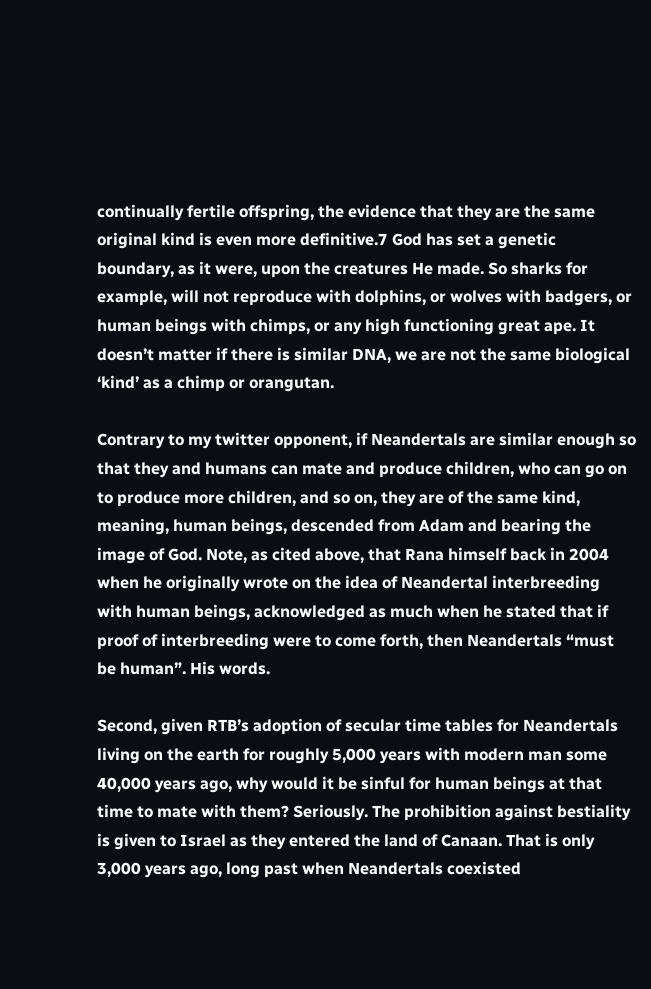continually fertile offspring, the evidence that they are the same original kind is even more definitive.7 God has set a genetic boundary, as it were, upon the creatures He made. So sharks for example, will not reproduce with dolphins, or wolves with badgers, or human beings with chimps, or any high functioning great ape. It doesn’t matter if there is similar DNA, we are not the same biological ‘kind’ as a chimp or orangutan.

Contrary to my twitter opponent, if Neandertals are similar enough so that they and humans can mate and produce children, who can go on to produce more children, and so on, they are of the same kind, meaning, human beings, descended from Adam and bearing the image of God. Note, as cited above, that Rana himself back in 2004 when he originally wrote on the idea of Neandertal interbreeding with human beings, acknowledged as much when he stated that if proof of interbreeding were to come forth, then Neandertals “must be human”. His words.

Second, given RTB’s adoption of secular time tables for Neandertals living on the earth for roughly 5,000 years with modern man some 40,000 years ago, why would it be sinful for human beings at that time to mate with them? Seriously. The prohibition against bestiality is given to Israel as they entered the land of Canaan. That is only 3,000 years ago, long past when Neandertals coexisted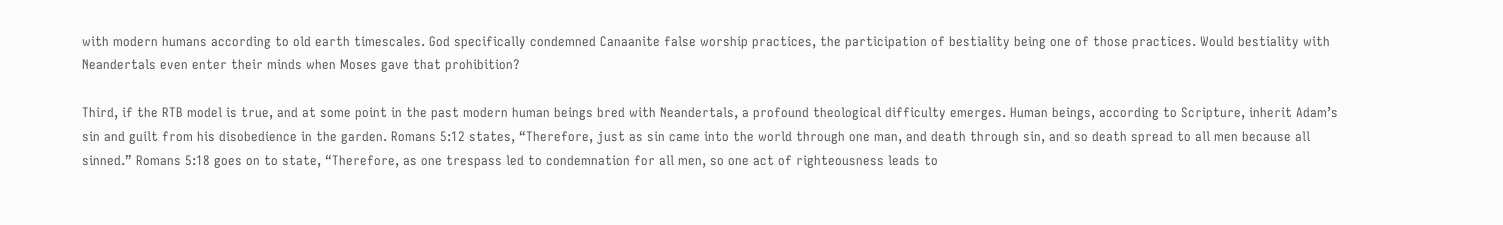with modern humans according to old earth timescales. God specifically condemned Canaanite false worship practices, the participation of bestiality being one of those practices. Would bestiality with Neandertals even enter their minds when Moses gave that prohibition?

Third, if the RTB model is true, and at some point in the past modern human beings bred with Neandertals, a profound theological difficulty emerges. Human beings, according to Scripture, inherit Adam’s sin and guilt from his disobedience in the garden. Romans 5:12 states, “Therefore, just as sin came into the world through one man, and death through sin, and so death spread to all men because all sinned.” Romans 5:18 goes on to state, “Therefore, as one trespass led to condemnation for all men, so one act of righteousness leads to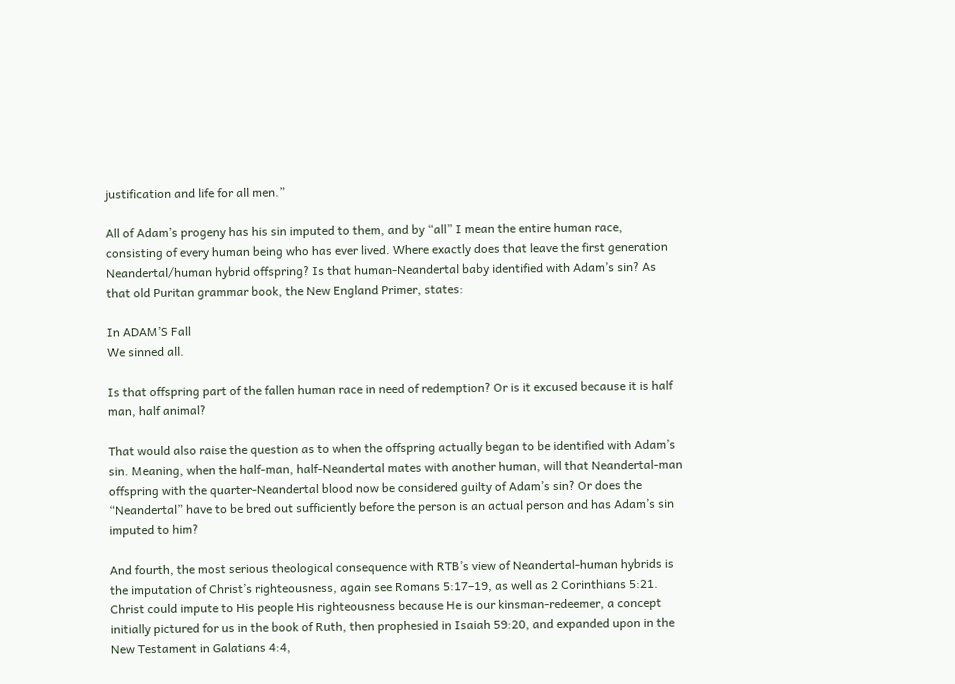justification and life for all men.”

All of Adam’s progeny has his sin imputed to them, and by “all” I mean the entire human race, consisting of every human being who has ever lived. Where exactly does that leave the first generation Neandertal/human hybrid offspring? Is that human-Neandertal baby identified with Adam’s sin? As that old Puritan grammar book, the New England Primer, states:

In ADAM’S Fall
We sinned all.

Is that offspring part of the fallen human race in need of redemption? Or is it excused because it is half man, half animal?

That would also raise the question as to when the offspring actually began to be identified with Adam’s sin. Meaning, when the half-man, half-Neandertal mates with another human, will that Neandertal-man offspring with the quarter-Neandertal blood now be considered guilty of Adam’s sin? Or does the “Neandertal” have to be bred out sufficiently before the person is an actual person and has Adam’s sin imputed to him?

And fourth, the most serious theological consequence with RTB’s view of Neandertal-human hybrids is the imputation of Christ’s righteousness, again see Romans 5:17–19, as well as 2 Corinthians 5:21. Christ could impute to His people His righteousness because He is our kinsman-redeemer, a concept initially pictured for us in the book of Ruth, then prophesied in Isaiah 59:20, and expanded upon in the New Testament in Galatians 4:4,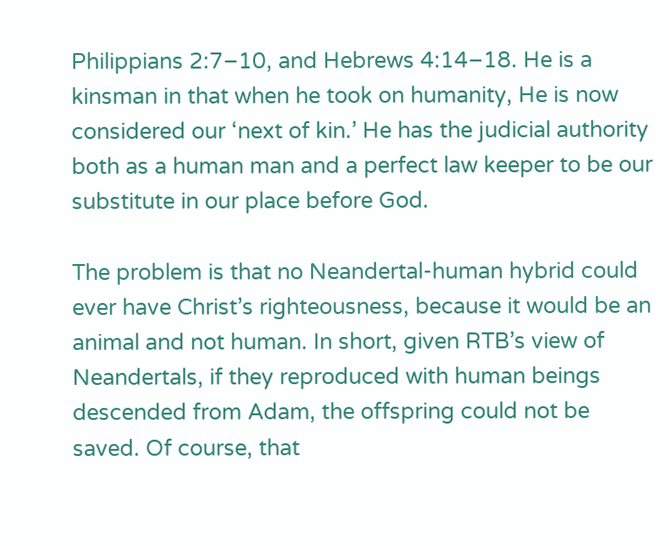Philippians 2:7–10, and Hebrews 4:14–18. He is a kinsman in that when he took on humanity, He is now considered our ‘next of kin.’ He has the judicial authority both as a human man and a perfect law keeper to be our substitute in our place before God.

The problem is that no Neandertal-human hybrid could ever have Christ’s righteousness, because it would be an animal and not human. In short, given RTB’s view of Neandertals, if they reproduced with human beings descended from Adam, the offspring could not be saved. Of course, that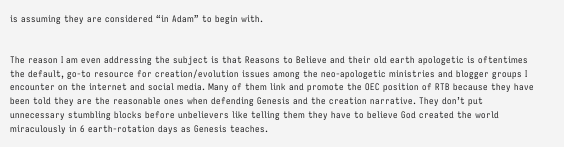is assuming they are considered “in Adam” to begin with.


The reason I am even addressing the subject is that Reasons to Believe and their old earth apologetic is oftentimes the default, go-to resource for creation/evolution issues among the neo-apologetic ministries and blogger groups I encounter on the internet and social media. Many of them link and promote the OEC position of RTB because they have been told they are the reasonable ones when defending Genesis and the creation narrative. They don’t put unnecessary stumbling blocks before unbelievers like telling them they have to believe God created the world miraculously in 6 earth-rotation days as Genesis teaches.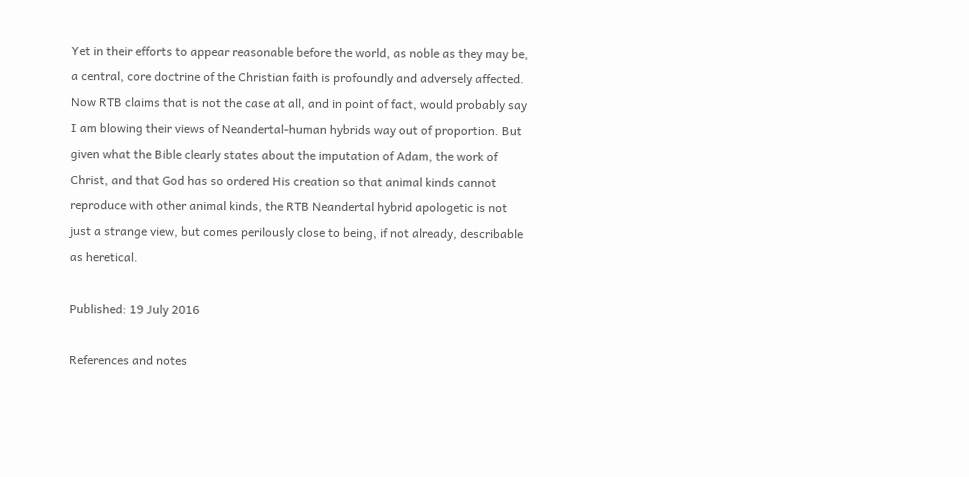Yet in their efforts to appear reasonable before the world, as noble as they may be, a central, core doctrine of the Christian faith is profoundly and adversely affected. Now RTB claims that is not the case at all, and in point of fact, would probably say I am blowing their views of Neandertal-human hybrids way out of proportion. But given what the Bible clearly states about the imputation of Adam, the work of Christ, and that God has so ordered His creation so that animal kinds cannot reproduce with other animal kinds, the RTB Neandertal hybrid apologetic is not just a strange view, but comes perilously close to being, if not already, describable as heretical.

Published: 19 July 2016

References and notes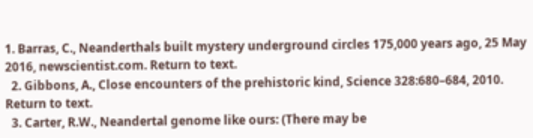1. Barras, C., Neanderthals built mystery underground circles 175,000 years ago, 25 May 2016, newscientist.com. Return to text.
  2. Gibbons, A., Close encounters of the prehistoric kind, Science 328:680–684, 2010. Return to text.
  3. Carter, R.W., Neandertal genome like ours: (There may be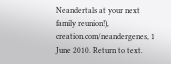Neandertals at your next family reunion!), creation.com/neandergenes, 1 June 2010. Return to text.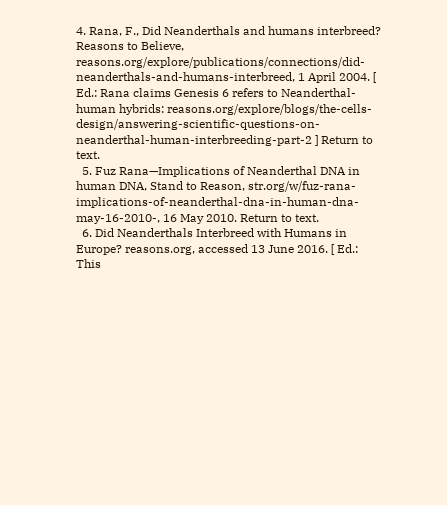4. Rana, F., Did Neanderthals and humans interbreed? Reasons to Believe, reasons.org/explore/publications/connections/did-neanderthals-and-humans-interbreed, 1 April 2004. [ Ed.: Rana claims Genesis 6 refers to Neanderthal-human hybrids: reasons.org/explore/blogs/the-cells-design/answering-scientific-questions-on-neanderthal-human-interbreeding-part-2 ] Return to text.
  5. Fuz Rana—Implications of Neanderthal DNA in human DNA, Stand to Reason, str.org/w/fuz-rana-implications-of-neanderthal-dna-in-human-dna-may-16-2010-, 16 May 2010. Return to text.
  6. Did Neanderthals Interbreed with Humans in Europe? reasons.org, accessed 13 June 2016. [ Ed.: This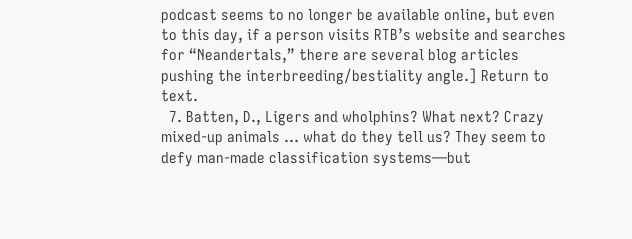podcast seems to no longer be available online, but even to this day, if a person visits RTB’s website and searches for “Neandertals,” there are several blog articles pushing the interbreeding/bestiality angle.] Return to text.
  7. Batten, D., Ligers and wholphins? What next? Crazy mixed-up animals … what do they tell us? They seem to defy man-made classification systems—but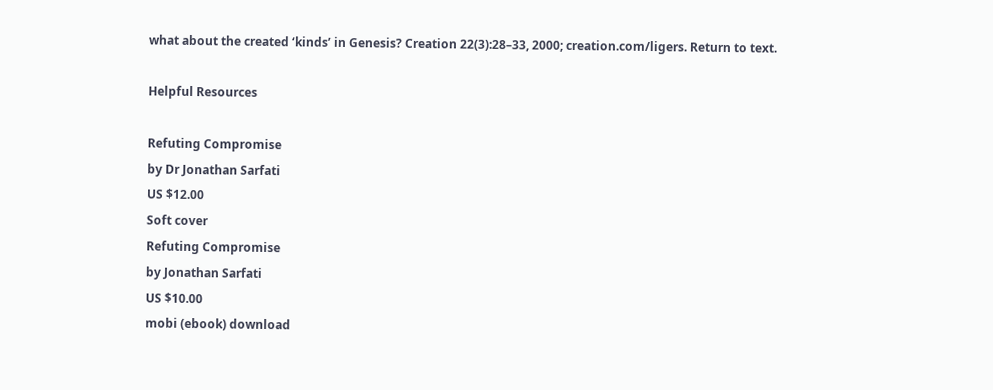what about the created ‘kinds’ in Genesis? Creation 22(3):28–33, 2000; creation.com/ligers. Return to text.

Helpful Resources

Refuting Compromise
by Dr Jonathan Sarfati
US $12.00
Soft cover
Refuting Compromise
by Jonathan Sarfati
US $10.00
mobi (ebook) download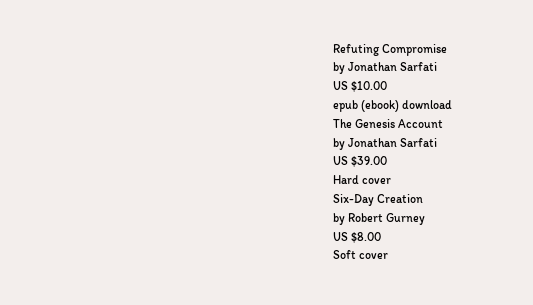Refuting Compromise
by Jonathan Sarfati
US $10.00
epub (ebook) download
The Genesis Account
by Jonathan Sarfati
US $39.00
Hard cover
Six-Day Creation
by Robert Gurney
US $8.00
Soft cover